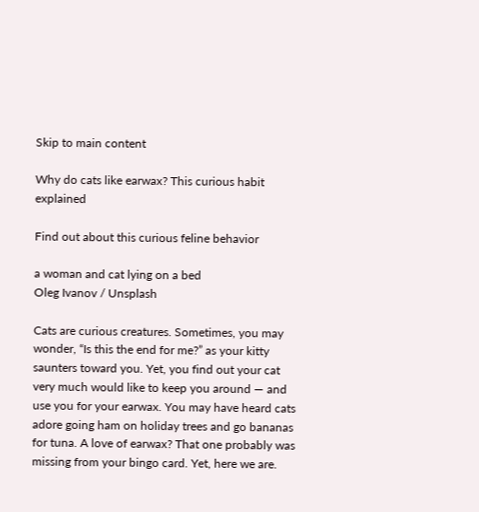Skip to main content

Why do cats like earwax? This curious habit explained

Find out about this curious feline behavior

a woman and cat lying on a bed
Oleg Ivanov / Unsplash

Cats are curious creatures. Sometimes, you may wonder, “Is this the end for me?” as your kitty saunters toward you. Yet, you find out your cat very much would like to keep you around — and use you for your earwax. You may have heard cats adore going ham on holiday trees and go bananas for tuna. A love of earwax? That one probably was missing from your bingo card. Yet, here we are.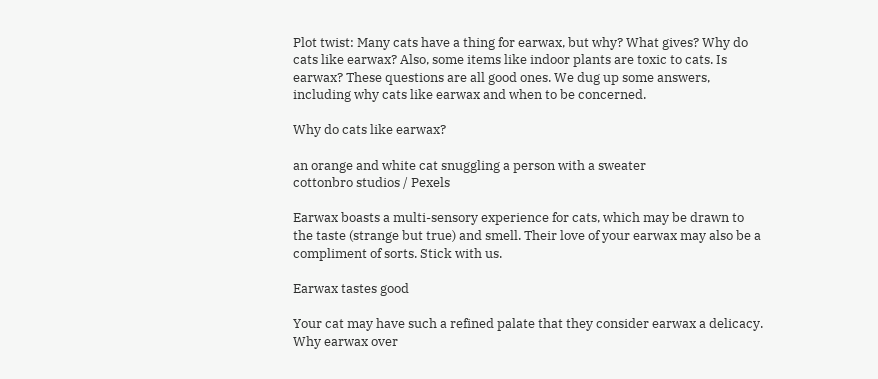Plot twist: Many cats have a thing for earwax, but why? What gives? Why do cats like earwax? Also, some items like indoor plants are toxic to cats. Is earwax? These questions are all good ones. We dug up some answers, including why cats like earwax and when to be concerned.

Why do cats like earwax?

an orange and white cat snuggling a person with a sweater
cottonbro studios / Pexels

Earwax boasts a multi-sensory experience for cats, which may be drawn to the taste (strange but true) and smell. Their love of your earwax may also be a compliment of sorts. Stick with us.

Earwax tastes good

Your cat may have such a refined palate that they consider earwax a delicacy. Why earwax over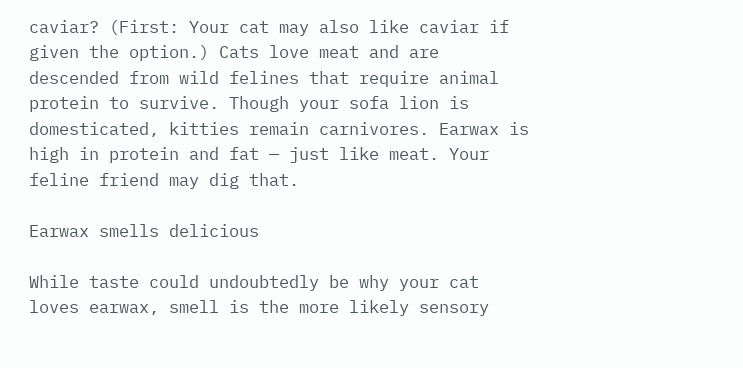caviar? (First: Your cat may also like caviar if given the option.) Cats love meat and are descended from wild felines that require animal protein to survive. Though your sofa lion is domesticated, kitties remain carnivores. Earwax is high in protein and fat — just like meat. Your feline friend may dig that.

Earwax smells delicious

While taste could undoubtedly be why your cat loves earwax, smell is the more likely sensory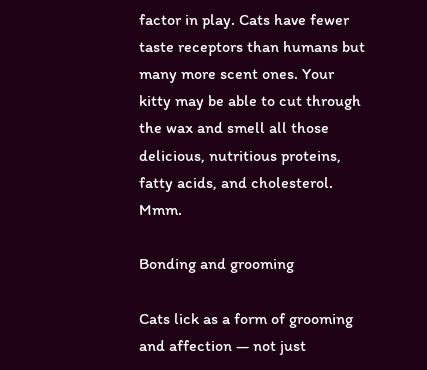factor in play. Cats have fewer taste receptors than humans but many more scent ones. Your kitty may be able to cut through the wax and smell all those delicious, nutritious proteins, fatty acids, and cholesterol. Mmm.

Bonding and grooming

Cats lick as a form of grooming and affection — not just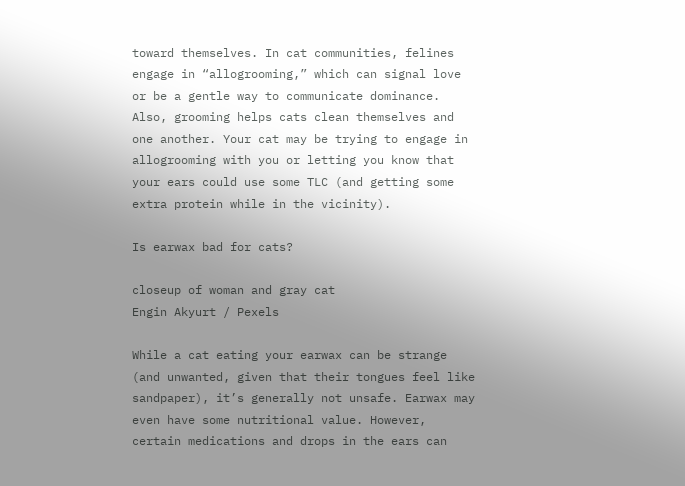toward themselves. In cat communities, felines engage in “allogrooming,” which can signal love or be a gentle way to communicate dominance. Also, grooming helps cats clean themselves and one another. Your cat may be trying to engage in allogrooming with you or letting you know that your ears could use some TLC (and getting some extra protein while in the vicinity).

Is earwax bad for cats?

closeup of woman and gray cat
Engin Akyurt / Pexels

While a cat eating your earwax can be strange (and unwanted, given that their tongues feel like sandpaper), it’s generally not unsafe. Earwax may even have some nutritional value. However, certain medications and drops in the ears can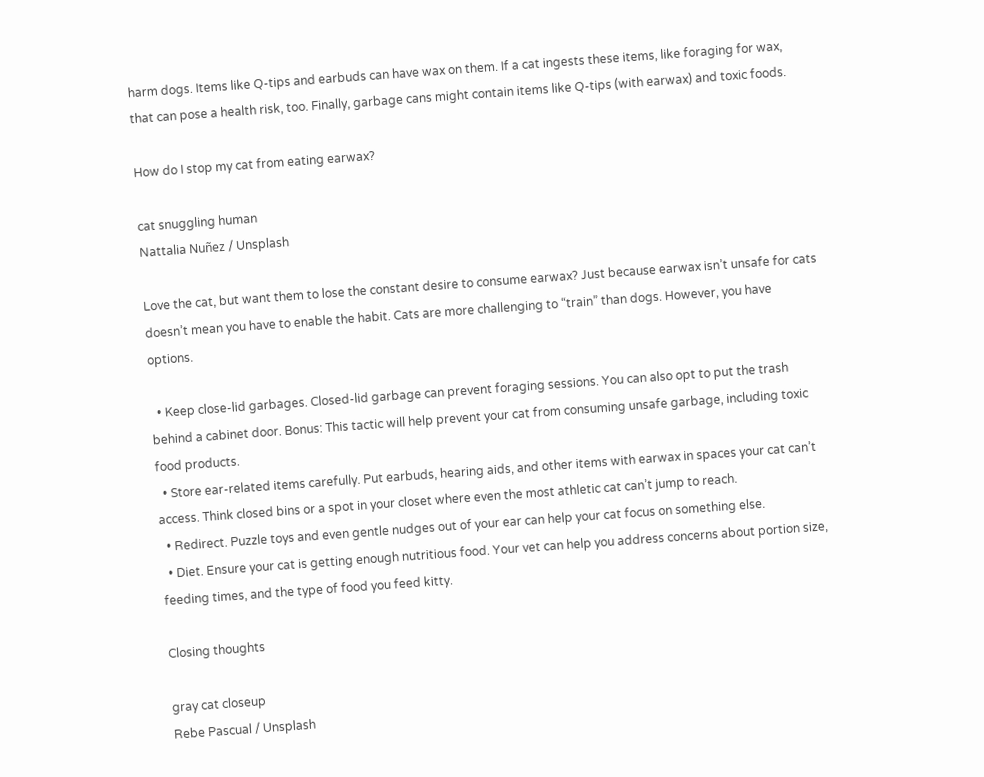harm dogs. Items like Q-tips and earbuds can have wax on them. If a cat ingests these items, like foraging for wax, that can pose a health risk, too. Finally, garbage cans might contain items like Q-tips (with earwax) and toxic foods.

How do I stop my cat from eating earwax?

cat snuggling human
Nattalia Nuñez / Unsplash

Love the cat, but want them to lose the constant desire to consume earwax? Just because earwax isn’t unsafe for cats doesn’t mean you have to enable the habit. Cats are more challenging to “train” than dogs. However, you have options.

  • Keep close-lid garbages. Closed-lid garbage can prevent foraging sessions. You can also opt to put the trash behind a cabinet door. Bonus: This tactic will help prevent your cat from consuming unsafe garbage, including toxic food products.
  • Store ear-related items carefully. Put earbuds, hearing aids, and other items with earwax in spaces your cat can’t access. Think closed bins or a spot in your closet where even the most athletic cat can’t jump to reach.
  • Redirect. Puzzle toys and even gentle nudges out of your ear can help your cat focus on something else.
  • Diet. Ensure your cat is getting enough nutritious food. Your vet can help you address concerns about portion size, feeding times, and the type of food you feed kitty.

Closing thoughts

gray cat closeup
Rebe Pascual / Unsplash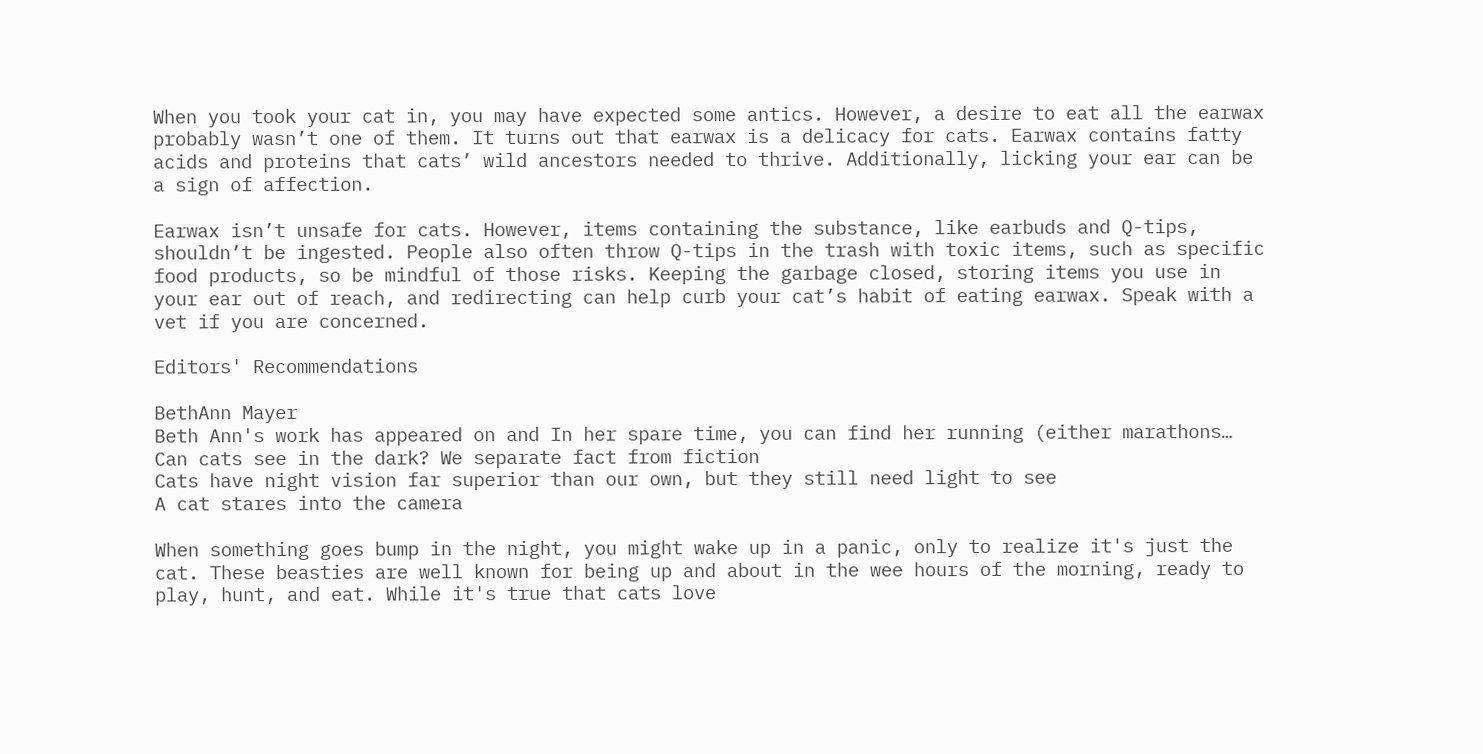When you took your cat in, you may have expected some antics. However, a desire to eat all the earwax probably wasn’t one of them. It turns out that earwax is a delicacy for cats. Earwax contains fatty acids and proteins that cats’ wild ancestors needed to thrive. Additionally, licking your ear can be a sign of affection.

Earwax isn’t unsafe for cats. However, items containing the substance, like earbuds and Q-tips, shouldn’t be ingested. People also often throw Q-tips in the trash with toxic items, such as specific food products, so be mindful of those risks. Keeping the garbage closed, storing items you use in your ear out of reach, and redirecting can help curb your cat’s habit of eating earwax. Speak with a vet if you are concerned.

Editors' Recommendations

BethAnn Mayer
Beth Ann's work has appeared on and In her spare time, you can find her running (either marathons…
Can cats see in the dark? We separate fact from fiction
Cats have night vision far superior than our own, but they still need light to see
A cat stares into the camera

When something goes bump in the night, you might wake up in a panic, only to realize it's just the cat. These beasties are well known for being up and about in the wee hours of the morning, ready to play, hunt, and eat. While it's true that cats love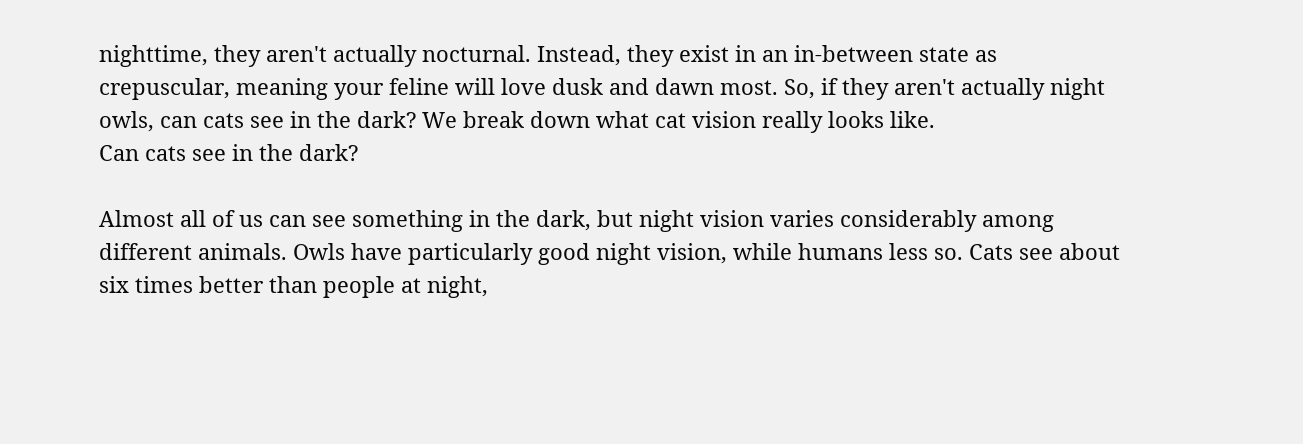nighttime, they aren't actually nocturnal. Instead, they exist in an in-between state as crepuscular, meaning your feline will love dusk and dawn most. So, if they aren't actually night owls, can cats see in the dark? We break down what cat vision really looks like.
Can cats see in the dark?

Almost all of us can see something in the dark, but night vision varies considerably among different animals. Owls have particularly good night vision, while humans less so. Cats see about six times better than people at night,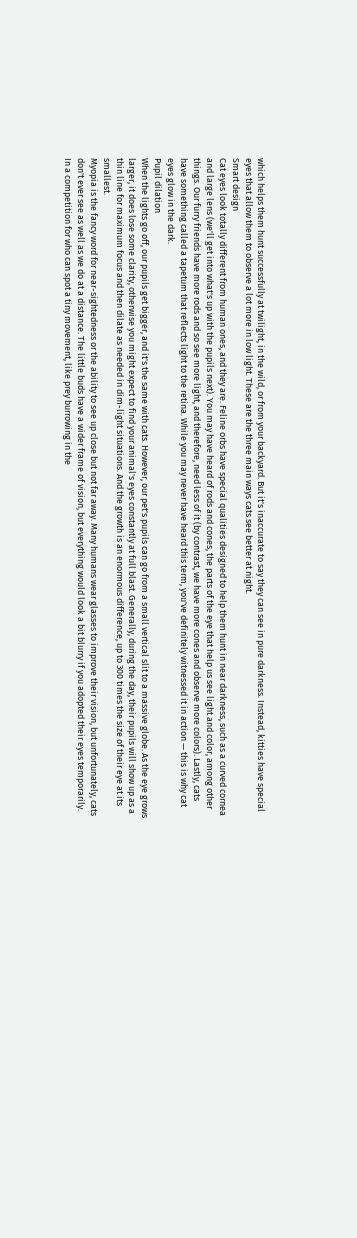which helps them hunt successfully at twilight, in the wild, or from your backyard. But it's inaccurate to say they can see in pure darkness. Instead, kitties have special eyes that allow them to observe a lot more in low light. These are the three main ways cats see better at night.
Smart design
Cat eyes look totally different from human ones, and they are. Feline orbs have special qualities designed to help them hunt in near darkness, such as a curved cornea and large lens (we'll get into what's up with the pupils next). You may have heard of rods and cones, the parts of the eye that help us see light and color, among other things. Our furry friends have more rods and so see more light, and therefore, need less of it (by contrast, we have more cones and observe more colors). Lastly, cats have something called a tapetum that reflects light to the retina. While you may never have heard this term, you've definitely witnessed it in action — this is why cat eyes glow in the dark.
Pupil dilation
When the lights go off, our pupils get bigger, and it's the same with cats. However, our pet's pupils can go from a small vertical slit to a massive globe. As the eye grows larger, it does lose some clarity, otherwise you might expect to find your animal's eyes constantly at full blast. Generally, during the day, their pupils will show up as a thin line for maximum focus and then dilate as needed in dim-light situations. And the growth is an enormous difference, up to 300 times the size of their eye at its smallest.
Myopia is the fancy word for near-sightedness or the ability to see up close but not far away. Many humans wear glasses to improve their vision, but unfortunately, cats don't ever see as well as we do at a distance. The little buds have a wider frame of vision, but everything would look a bit blurry if you adopted their eyes temporarily. In a competition for who can spot a tiny movement, like prey burrowing in the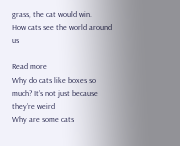grass, the cat would win.
How cats see the world around us

Read more
Why do cats like boxes so much? It’s not just because they’re weird
Why are some cats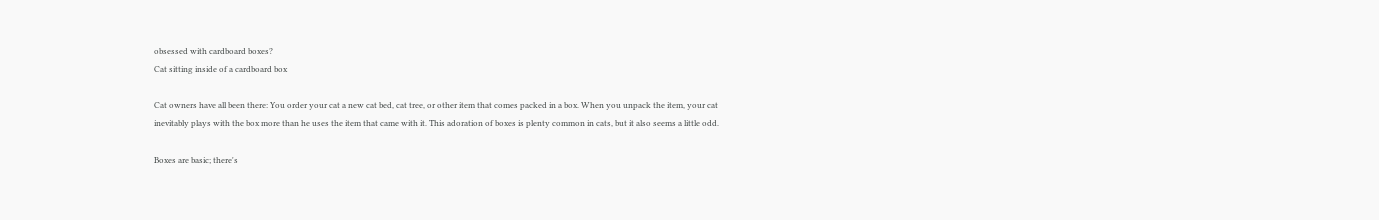obsessed with cardboard boxes?
Cat sitting inside of a cardboard box

Cat owners have all been there: You order your cat a new cat bed, cat tree, or other item that comes packed in a box. When you unpack the item, your cat inevitably plays with the box more than he uses the item that came with it. This adoration of boxes is plenty common in cats, but it also seems a little odd.

Boxes are basic; there's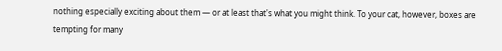nothing especially exciting about them — or at least that's what you might think. To your cat, however, boxes are tempting for many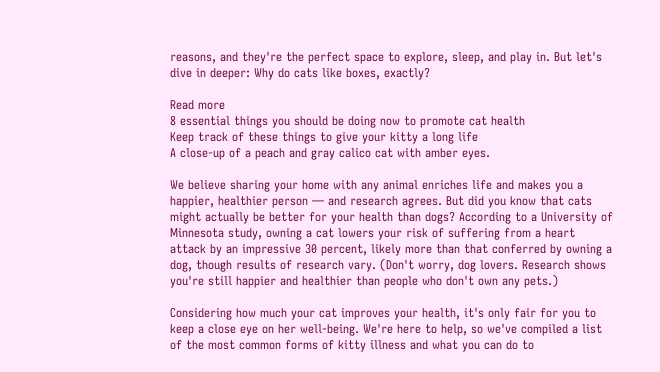reasons, and they're the perfect space to explore, sleep, and play in. But let's dive in deeper: Why do cats like boxes, exactly?

Read more
8 essential things you should be doing now to promote cat health
Keep track of these things to give your kitty a long life
A close-up of a peach and gray calico cat with amber eyes.

We believe sharing your home with any animal enriches life and makes you a happier, healthier person — and research agrees. But did you know that cats might actually be better for your health than dogs? According to a University of Minnesota study, owning a cat lowers your risk of suffering from a heart attack by an impressive 30 percent, likely more than that conferred by owning a dog, though results of research vary. (Don't worry, dog lovers. Research shows you're still happier and healthier than people who don't own any pets.)

Considering how much your cat improves your health, it's only fair for you to keep a close eye on her well-being. We're here to help, so we've compiled a list of the most common forms of kitty illness and what you can do to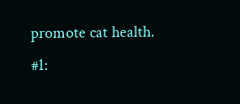promote cat health.
#1: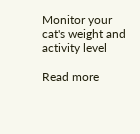Monitor your cat's weight and activity level

Read more